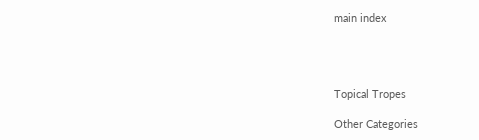main index




Topical Tropes

Other Categories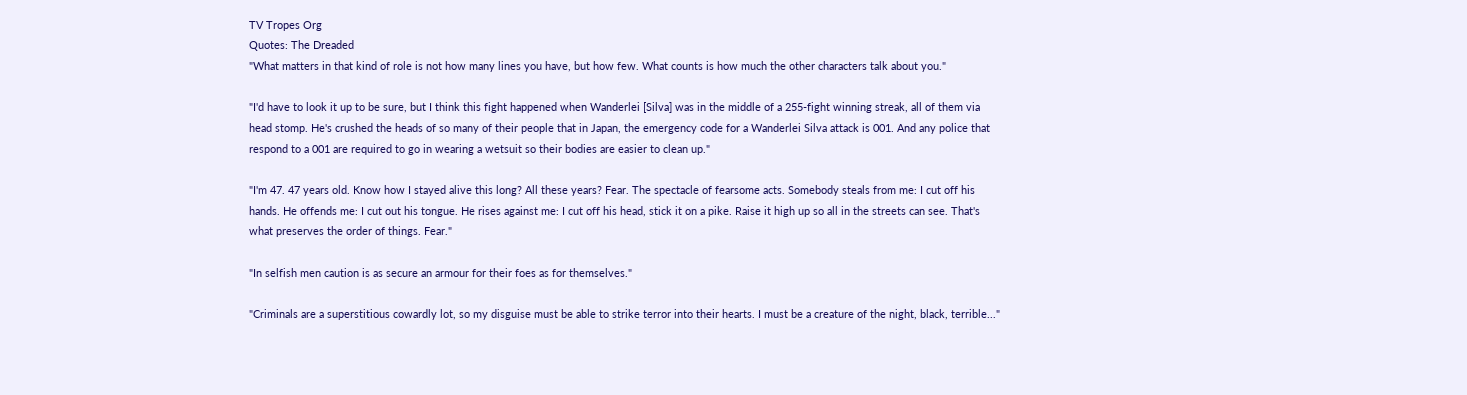TV Tropes Org
Quotes: The Dreaded
"What matters in that kind of role is not how many lines you have, but how few. What counts is how much the other characters talk about you."

"I'd have to look it up to be sure, but I think this fight happened when Wanderlei [Silva] was in the middle of a 255-fight winning streak, all of them via head stomp. He's crushed the heads of so many of their people that in Japan, the emergency code for a Wanderlei Silva attack is 001. And any police that respond to a 001 are required to go in wearing a wetsuit so their bodies are easier to clean up."

"I'm 47. 47 years old. Know how I stayed alive this long? All these years? Fear. The spectacle of fearsome acts. Somebody steals from me: I cut off his hands. He offends me: I cut out his tongue. He rises against me: I cut off his head, stick it on a pike. Raise it high up so all in the streets can see. That's what preserves the order of things. Fear."

"In selfish men caution is as secure an armour for their foes as for themselves."

"Criminals are a superstitious cowardly lot, so my disguise must be able to strike terror into their hearts. I must be a creature of the night, black, terrible..."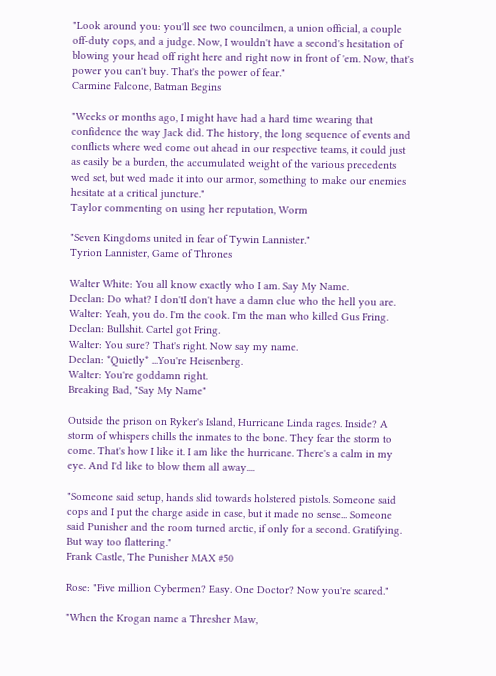"Look around you: you'll see two councilmen, a union official, a couple off-duty cops, and a judge. Now, I wouldn't have a second's hesitation of blowing your head off right here and right now in front of 'em. Now, that's power you can't buy. That's the power of fear."
Carmine Falcone, Batman Begins

"Weeks or months ago, I might have had a hard time wearing that confidence the way Jack did. The history, the long sequence of events and conflicts where wed come out ahead in our respective teams, it could just as easily be a burden, the accumulated weight of the various precedents wed set, but wed made it into our armor, something to make our enemies hesitate at a critical juncture."
Taylor commenting on using her reputation, Worm

"Seven Kingdoms united in fear of Tywin Lannister."
Tyrion Lannister, Game of Thrones

Walter White: You all know exactly who I am. Say My Name.
Declan: Do what? I don'tI don't have a damn clue who the hell you are.
Walter: Yeah, you do. I'm the cook. I'm the man who killed Gus Fring.
Declan: Bullshit. Cartel got Fring.
Walter: You sure? That's right. Now say my name.
Declan: *Quietly* ...You're Heisenberg.
Walter: You're goddamn right.
Breaking Bad, "Say My Name"

Outside the prison on Ryker's Island, Hurricane Linda rages. Inside? A storm of whispers chills the inmates to the bone. They fear the storm to come. That's how I like it. I am like the hurricane. There's a calm in my eye. And I'd like to blow them all away....

"Someone said setup, hands slid towards holstered pistols. Someone said cops and I put the charge aside in case, but it made no sense... Someone said Punisher and the room turned arctic, if only for a second. Gratifying. But way too flattering."
Frank Castle, The Punisher MAX #50

Rose: "Five million Cybermen? Easy. One Doctor? Now you're scared."

"When the Krogan name a Thresher Maw,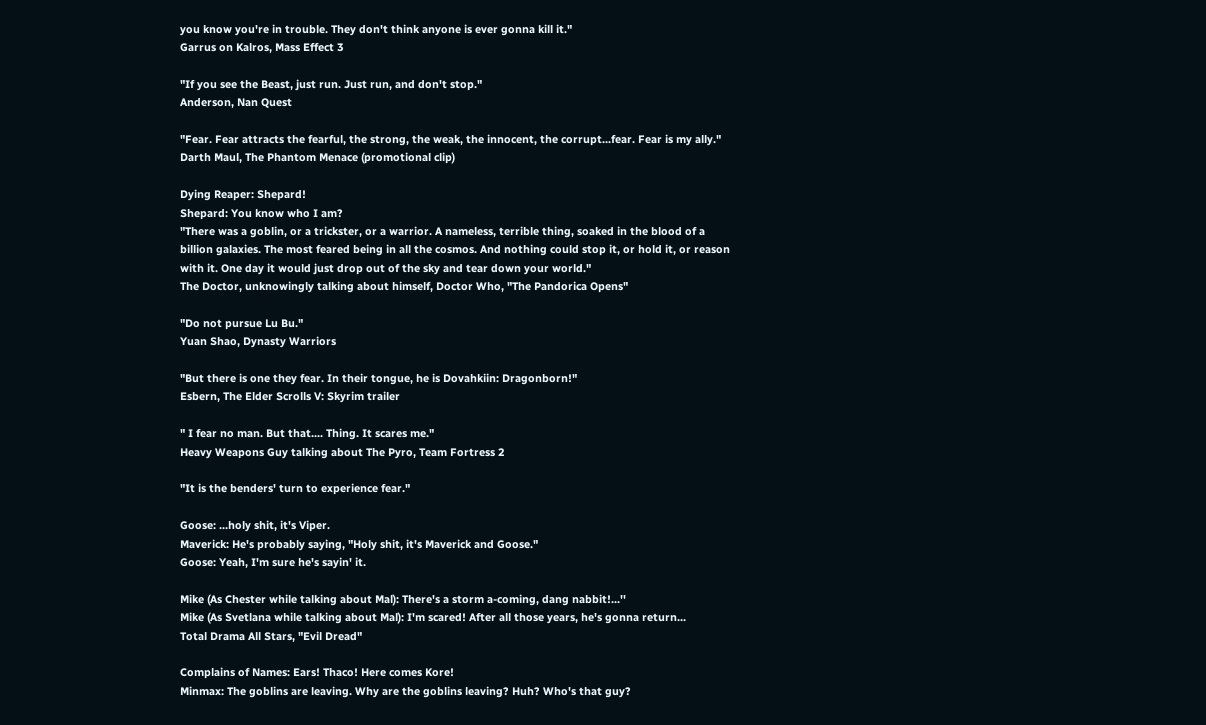you know you're in trouble. They don't think anyone is ever gonna kill it."
Garrus on Kalros, Mass Effect 3

"If you see the Beast, just run. Just run, and don't stop."
Anderson, Nan Quest

"Fear. Fear attracts the fearful, the strong, the weak, the innocent, the corrupt...fear. Fear is my ally."
Darth Maul, The Phantom Menace (promotional clip)

Dying Reaper: Shepard!
Shepard: You know who I am?
"There was a goblin, or a trickster, or a warrior. A nameless, terrible thing, soaked in the blood of a billion galaxies. The most feared being in all the cosmos. And nothing could stop it, or hold it, or reason with it. One day it would just drop out of the sky and tear down your world."
The Doctor, unknowingly talking about himself, Doctor Who, "The Pandorica Opens"

"Do not pursue Lu Bu."
Yuan Shao, Dynasty Warriors

"But there is one they fear. In their tongue, he is Dovahkiin: Dragonborn!"
Esbern, The Elder Scrolls V: Skyrim trailer

" I fear no man. But that.... Thing. It scares me."
Heavy Weapons Guy talking about The Pyro, Team Fortress 2

"It is the benders' turn to experience fear."

Goose: ...holy shit, it's Viper.
Maverick: He's probably saying, "Holy shit, it's Maverick and Goose."
Goose: Yeah, I'm sure he's sayin' it.

Mike (As Chester while talking about Mal): There's a storm a-coming, dang nabbit!...''
Mike (As Svetlana while talking about Mal): I'm scared! After all those years, he's gonna return...
Total Drama All Stars, "Evil Dread"

Complains of Names: Ears! Thaco! Here comes Kore!
Minmax: The goblins are leaving. Why are the goblins leaving? Huh? Who's that guy?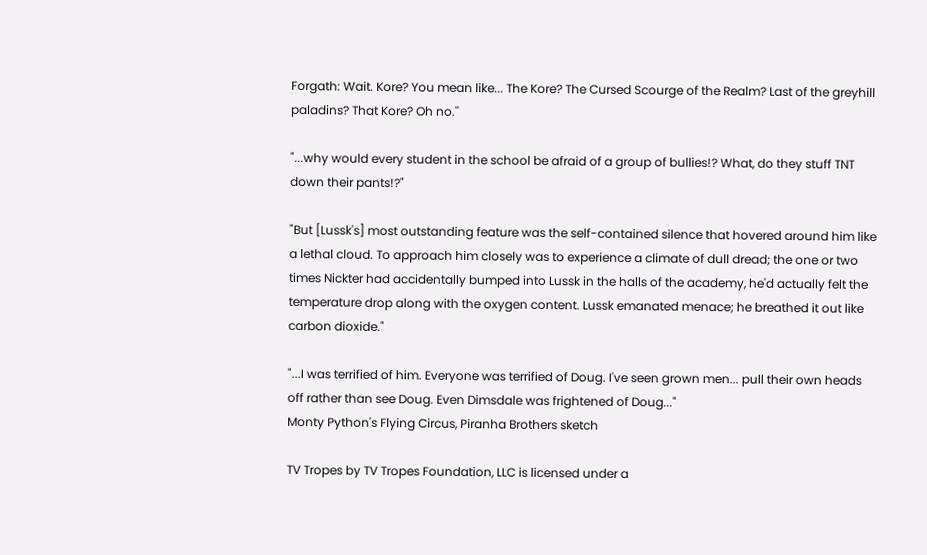Forgath: Wait. Kore? You mean like... The Kore? The Cursed Scourge of the Realm? Last of the greyhill paladins? That Kore? Oh no.''

"...why would every student in the school be afraid of a group of bullies!? What, do they stuff TNT down their pants!?"

"But [Lussk's] most outstanding feature was the self-contained silence that hovered around him like a lethal cloud. To approach him closely was to experience a climate of dull dread; the one or two times Nickter had accidentally bumped into Lussk in the halls of the academy, he'd actually felt the temperature drop along with the oxygen content. Lussk emanated menace; he breathed it out like carbon dioxide."

"...I was terrified of him. Everyone was terrified of Doug. I've seen grown men... pull their own heads off rather than see Doug. Even Dimsdale was frightened of Doug..."
Monty Python's Flying Circus, Piranha Brothers sketch

TV Tropes by TV Tropes Foundation, LLC is licensed under a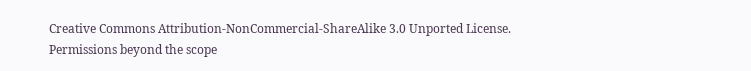Creative Commons Attribution-NonCommercial-ShareAlike 3.0 Unported License.
Permissions beyond the scope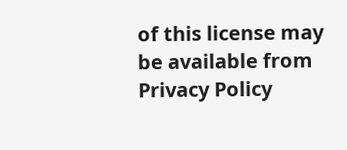of this license may be available from
Privacy Policy